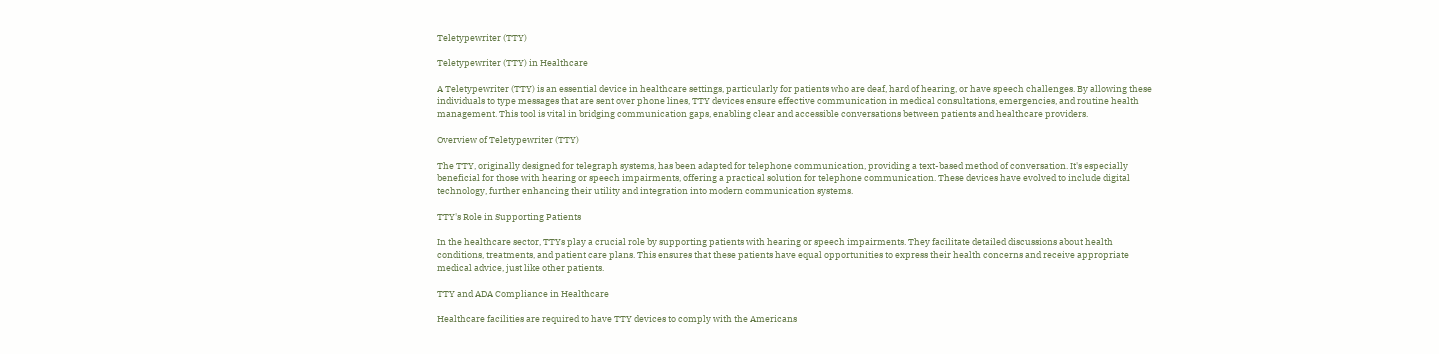Teletypewriter (TTY)

Teletypewriter (TTY) in Healthcare

A Teletypewriter (TTY) is an essential device in healthcare settings, particularly for patients who are deaf, hard of hearing, or have speech challenges. By allowing these individuals to type messages that are sent over phone lines, TTY devices ensure effective communication in medical consultations, emergencies, and routine health management. This tool is vital in bridging communication gaps, enabling clear and accessible conversations between patients and healthcare providers.

Overview of Teletypewriter (TTY)

The TTY, originally designed for telegraph systems, has been adapted for telephone communication, providing a text-based method of conversation. It's especially beneficial for those with hearing or speech impairments, offering a practical solution for telephone communication. These devices have evolved to include digital technology, further enhancing their utility and integration into modern communication systems.

TTY's Role in Supporting Patients

In the healthcare sector, TTYs play a crucial role by supporting patients with hearing or speech impairments. They facilitate detailed discussions about health conditions, treatments, and patient care plans. This ensures that these patients have equal opportunities to express their health concerns and receive appropriate medical advice, just like other patients.

TTY and ADA Compliance in Healthcare

Healthcare facilities are required to have TTY devices to comply with the Americans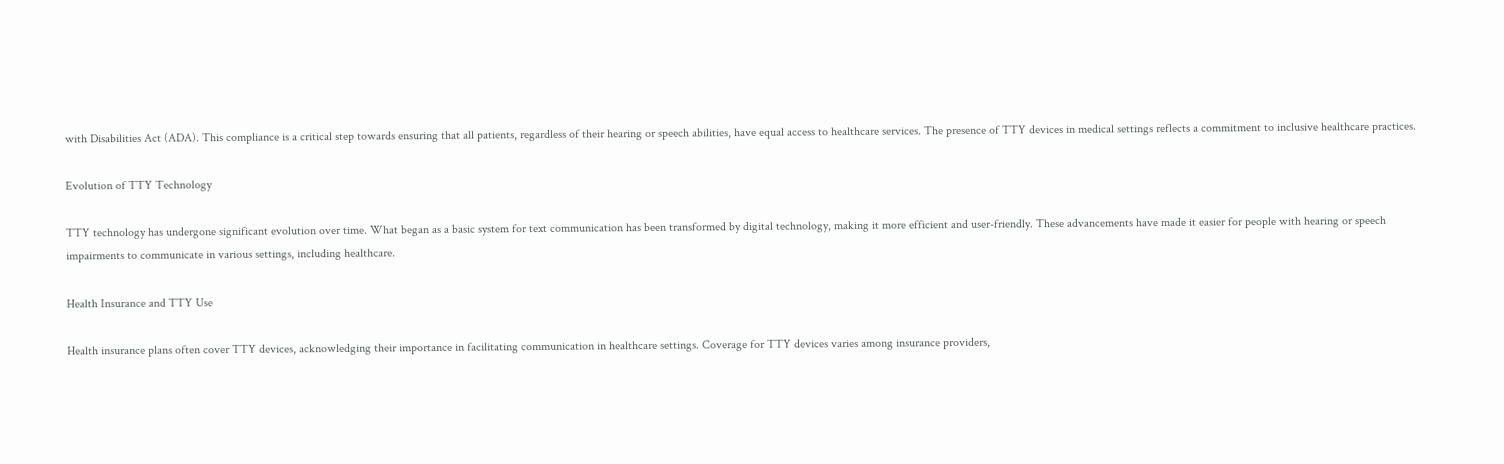with Disabilities Act (ADA). This compliance is a critical step towards ensuring that all patients, regardless of their hearing or speech abilities, have equal access to healthcare services. The presence of TTY devices in medical settings reflects a commitment to inclusive healthcare practices.

Evolution of TTY Technology

TTY technology has undergone significant evolution over time. What began as a basic system for text communication has been transformed by digital technology, making it more efficient and user-friendly. These advancements have made it easier for people with hearing or speech impairments to communicate in various settings, including healthcare.

Health Insurance and TTY Use

Health insurance plans often cover TTY devices, acknowledging their importance in facilitating communication in healthcare settings. Coverage for TTY devices varies among insurance providers,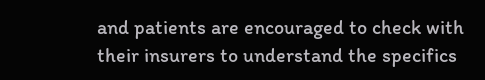and patients are encouraged to check with their insurers to understand the specifics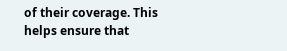of their coverage. This helps ensure that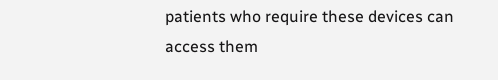patients who require these devices can access them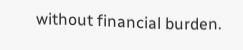without financial burden.